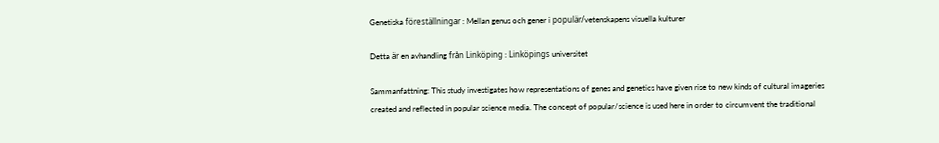Genetiska föreställningar : Mellan genus och gener i populär/vetenskapens visuella kulturer

Detta är en avhandling från Linköping : Linköpings universitet

Sammanfattning: This study investigates how representations of genes and genetics have given rise to new kinds of cultural imageries created and reflected in popular science media. The concept of popular/science is used here in order to circumvent the traditional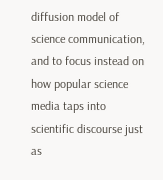diffusion model of science communication, and to focus instead on how popular science media taps into scientific discourse just as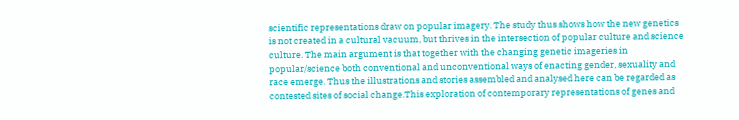scientific representations draw on popular imagery. The study thus shows how the new genetics is not created in a cultural vacuum, but thrives in the intersection of popular culture and science culture. The main argument is that together with the changing genetic imageries in popular/science both conventional and unconventional ways of enacting gender, sexuality and race emerge. Thus the illustrations and stories assembled and analysed here can be regarded as contested sites of social change.This exploration of contemporary representations of genes and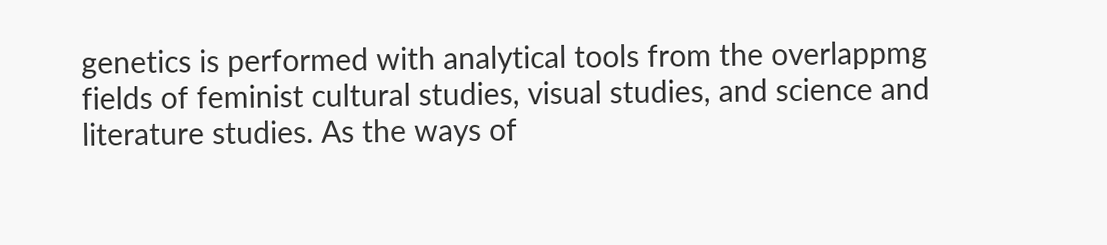genetics is performed with analytical tools from the overlappmg fields of feminist cultural studies, visual studies, and science and literature studies. As the ways of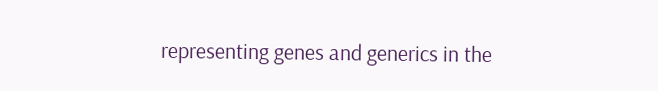representing genes and generics in the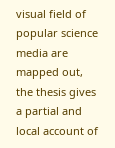visual field of popular science media are mapped out, the thesis gives a partial and local account of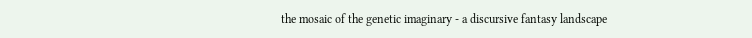the mosaic of the genetic imaginary - a discursive fantasy landscape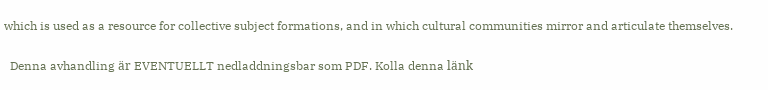which is used as a resource for collective subject formations, and in which cultural communities mirror and articulate themselves.

  Denna avhandling är EVENTUELLT nedladdningsbar som PDF. Kolla denna länk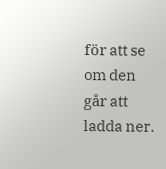för att se om den går att ladda ner.